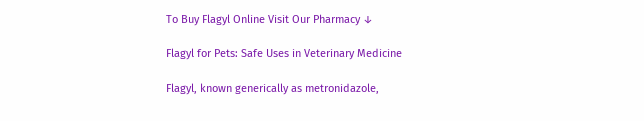To Buy Flagyl Online Visit Our Pharmacy ↓

Flagyl for Pets: Safe Uses in Veterinary Medicine

Flagyl, known generically as metronidazole,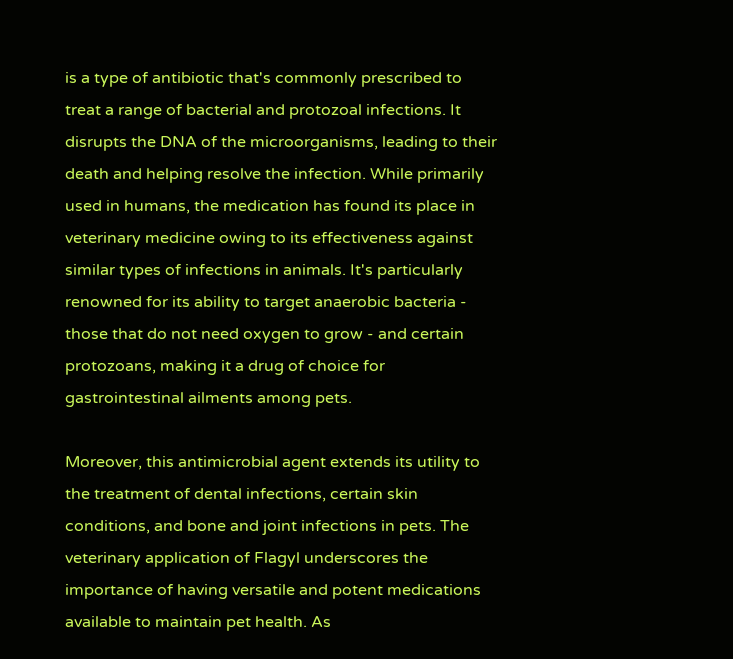is a type of antibiotic that's commonly prescribed to treat a range of bacterial and protozoal infections. It disrupts the DNA of the microorganisms, leading to their death and helping resolve the infection. While primarily used in humans, the medication has found its place in veterinary medicine owing to its effectiveness against similar types of infections in animals. It's particularly renowned for its ability to target anaerobic bacteria - those that do not need oxygen to grow - and certain protozoans, making it a drug of choice for gastrointestinal ailments among pets.

Moreover, this antimicrobial agent extends its utility to the treatment of dental infections, certain skin conditions, and bone and joint infections in pets. The veterinary application of Flagyl underscores the importance of having versatile and potent medications available to maintain pet health. As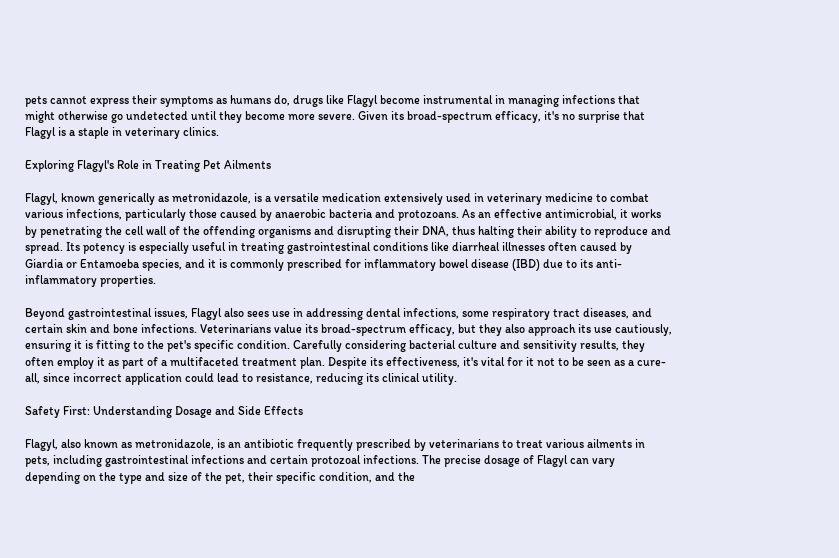pets cannot express their symptoms as humans do, drugs like Flagyl become instrumental in managing infections that might otherwise go undetected until they become more severe. Given its broad-spectrum efficacy, it's no surprise that Flagyl is a staple in veterinary clinics.

Exploring Flagyl's Role in Treating Pet Ailments

Flagyl, known generically as metronidazole, is a versatile medication extensively used in veterinary medicine to combat various infections, particularly those caused by anaerobic bacteria and protozoans. As an effective antimicrobial, it works by penetrating the cell wall of the offending organisms and disrupting their DNA, thus halting their ability to reproduce and spread. Its potency is especially useful in treating gastrointestinal conditions like diarrheal illnesses often caused by Giardia or Entamoeba species, and it is commonly prescribed for inflammatory bowel disease (IBD) due to its anti-inflammatory properties.

Beyond gastrointestinal issues, Flagyl also sees use in addressing dental infections, some respiratory tract diseases, and certain skin and bone infections. Veterinarians value its broad-spectrum efficacy, but they also approach its use cautiously, ensuring it is fitting to the pet's specific condition. Carefully considering bacterial culture and sensitivity results, they often employ it as part of a multifaceted treatment plan. Despite its effectiveness, it's vital for it not to be seen as a cure-all, since incorrect application could lead to resistance, reducing its clinical utility.

Safety First: Understanding Dosage and Side Effects

Flagyl, also known as metronidazole, is an antibiotic frequently prescribed by veterinarians to treat various ailments in pets, including gastrointestinal infections and certain protozoal infections. The precise dosage of Flagyl can vary depending on the type and size of the pet, their specific condition, and the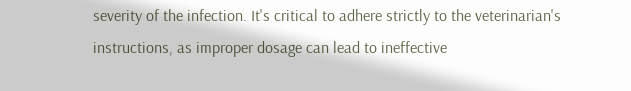severity of the infection. It's critical to adhere strictly to the veterinarian's instructions, as improper dosage can lead to ineffective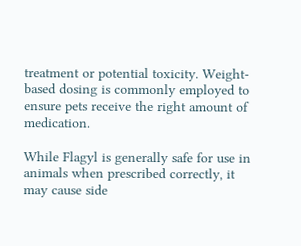treatment or potential toxicity. Weight-based dosing is commonly employed to ensure pets receive the right amount of medication.

While Flagyl is generally safe for use in animals when prescribed correctly, it may cause side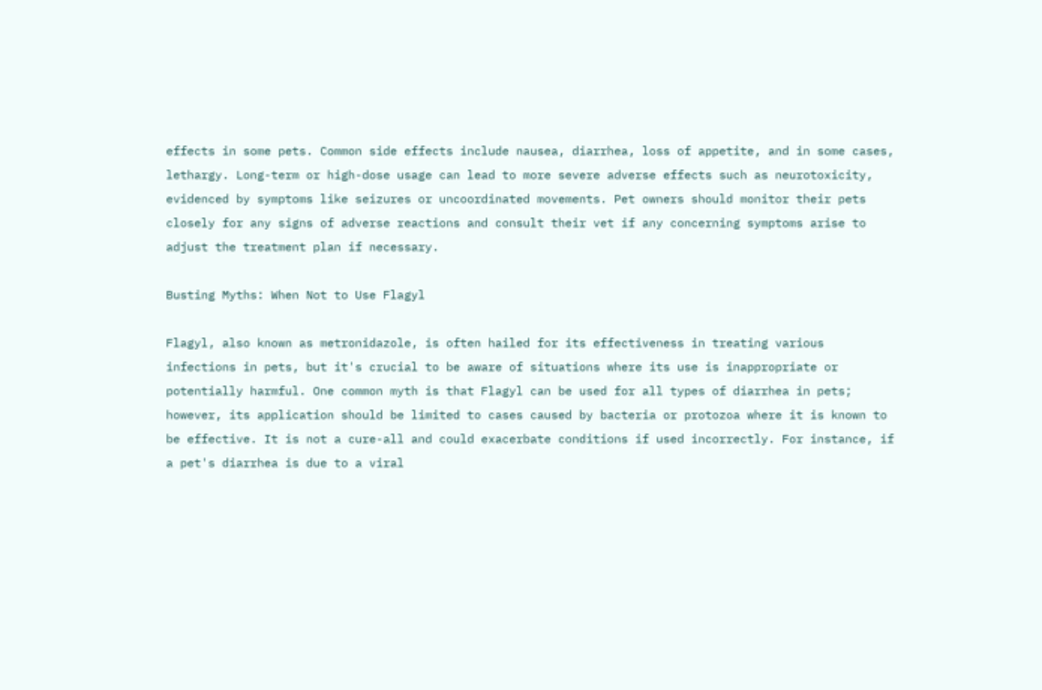effects in some pets. Common side effects include nausea, diarrhea, loss of appetite, and in some cases, lethargy. Long-term or high-dose usage can lead to more severe adverse effects such as neurotoxicity, evidenced by symptoms like seizures or uncoordinated movements. Pet owners should monitor their pets closely for any signs of adverse reactions and consult their vet if any concerning symptoms arise to adjust the treatment plan if necessary.

Busting Myths: When Not to Use Flagyl

Flagyl, also known as metronidazole, is often hailed for its effectiveness in treating various infections in pets, but it's crucial to be aware of situations where its use is inappropriate or potentially harmful. One common myth is that Flagyl can be used for all types of diarrhea in pets; however, its application should be limited to cases caused by bacteria or protozoa where it is known to be effective. It is not a cure-all and could exacerbate conditions if used incorrectly. For instance, if a pet's diarrhea is due to a viral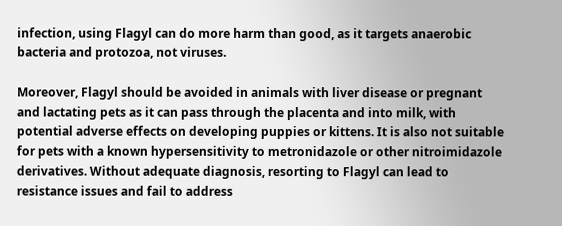infection, using Flagyl can do more harm than good, as it targets anaerobic bacteria and protozoa, not viruses.

Moreover, Flagyl should be avoided in animals with liver disease or pregnant and lactating pets as it can pass through the placenta and into milk, with potential adverse effects on developing puppies or kittens. It is also not suitable for pets with a known hypersensitivity to metronidazole or other nitroimidazole derivatives. Without adequate diagnosis, resorting to Flagyl can lead to resistance issues and fail to address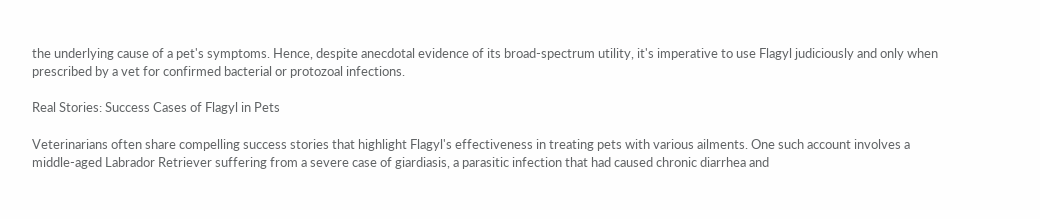the underlying cause of a pet's symptoms. Hence, despite anecdotal evidence of its broad-spectrum utility, it's imperative to use Flagyl judiciously and only when prescribed by a vet for confirmed bacterial or protozoal infections.

Real Stories: Success Cases of Flagyl in Pets

Veterinarians often share compelling success stories that highlight Flagyl's effectiveness in treating pets with various ailments. One such account involves a middle-aged Labrador Retriever suffering from a severe case of giardiasis, a parasitic infection that had caused chronic diarrhea and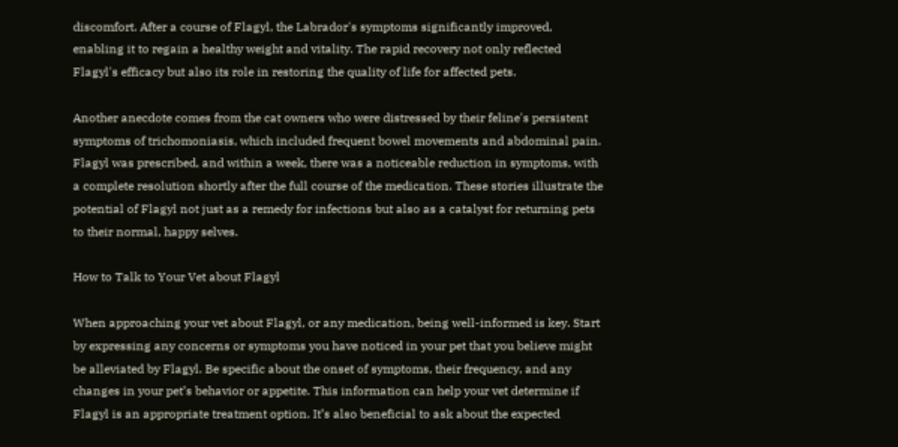discomfort. After a course of Flagyl, the Labrador's symptoms significantly improved, enabling it to regain a healthy weight and vitality. The rapid recovery not only reflected Flagyl's efficacy but also its role in restoring the quality of life for affected pets.

Another anecdote comes from the cat owners who were distressed by their feline's persistent symptoms of trichomoniasis, which included frequent bowel movements and abdominal pain. Flagyl was prescribed, and within a week, there was a noticeable reduction in symptoms, with a complete resolution shortly after the full course of the medication. These stories illustrate the potential of Flagyl not just as a remedy for infections but also as a catalyst for returning pets to their normal, happy selves.

How to Talk to Your Vet about Flagyl

When approaching your vet about Flagyl, or any medication, being well-informed is key. Start by expressing any concerns or symptoms you have noticed in your pet that you believe might be alleviated by Flagyl. Be specific about the onset of symptoms, their frequency, and any changes in your pet’s behavior or appetite. This information can help your vet determine if Flagyl is an appropriate treatment option. It’s also beneficial to ask about the expected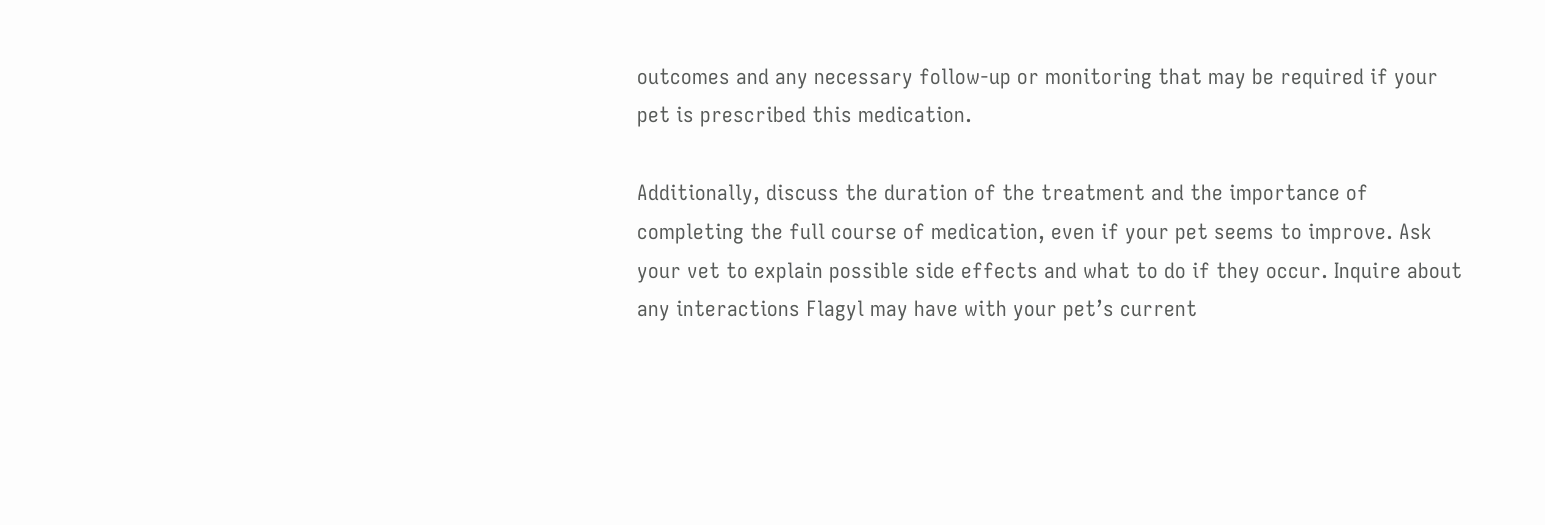outcomes and any necessary follow-up or monitoring that may be required if your pet is prescribed this medication.

Additionally, discuss the duration of the treatment and the importance of completing the full course of medication, even if your pet seems to improve. Ask your vet to explain possible side effects and what to do if they occur. Inquire about any interactions Flagyl may have with your pet’s current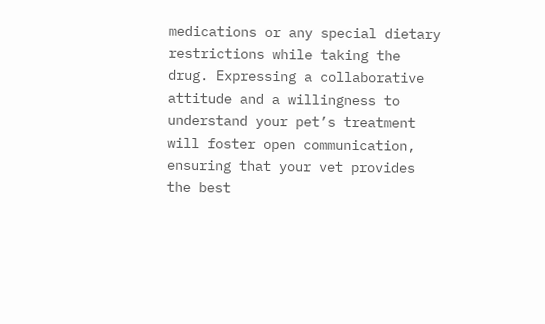medications or any special dietary restrictions while taking the drug. Expressing a collaborative attitude and a willingness to understand your pet’s treatment will foster open communication, ensuring that your vet provides the best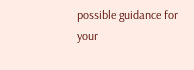possible guidance for your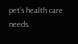pet’s health care needs.